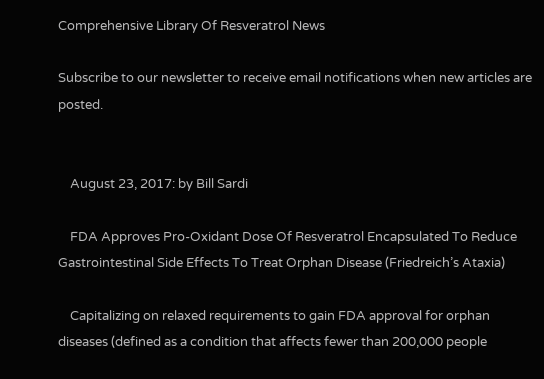Comprehensive Library Of Resveratrol News

Subscribe to our newsletter to receive email notifications when new articles are posted.


    August 23, 2017: by Bill Sardi

    FDA Approves Pro-Oxidant Dose Of Resveratrol Encapsulated To Reduce Gastrointestinal Side Effects To Treat Orphan Disease (Friedreich’s Ataxia)

    Capitalizing on relaxed requirements to gain FDA approval for orphan diseases (defined as a condition that affects fewer than 200,000 people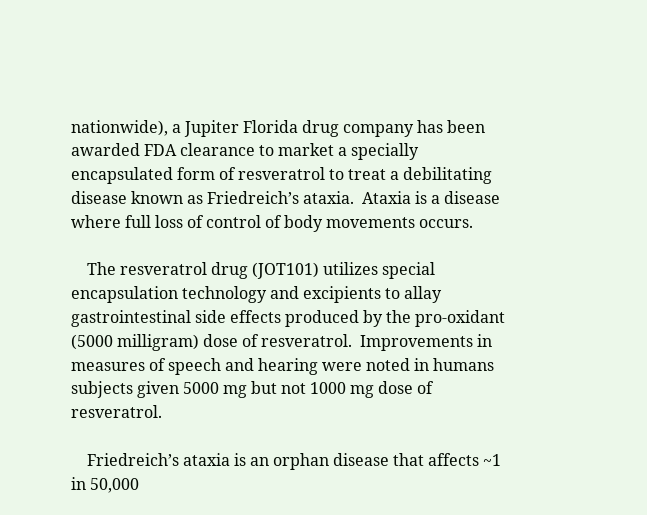nationwide), a Jupiter Florida drug company has been awarded FDA clearance to market a specially encapsulated form of resveratrol to treat a debilitating disease known as Friedreich’s ataxia.  Ataxia is a disease where full loss of control of body movements occurs.

    The resveratrol drug (JOT101) utilizes special encapsulation technology and excipients to allay gastrointestinal side effects produced by the pro-oxidant (5000 milligram) dose of resveratrol.  Improvements in measures of speech and hearing were noted in humans subjects given 5000 mg but not 1000 mg dose of resveratrol.

    Friedreich’s ataxia is an orphan disease that affects ~1 in 50,000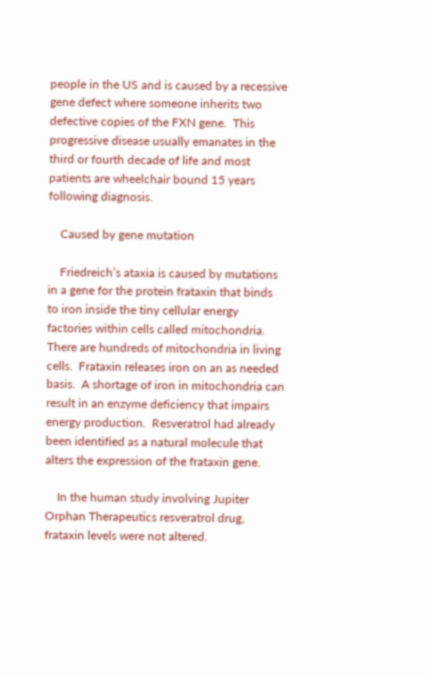people in the US and is caused by a recessive gene defect where someone inherits two defective copies of the FXN gene.  This progressive disease usually emanates in the third or fourth decade of life and most patients are wheelchair bound 15 years following diagnosis.

    Caused by gene mutation

    Friedreich’s ataxia is caused by mutations in a gene for the protein frataxin that binds to iron inside the tiny cellular energy factories within cells called mitochondria.  There are hundreds of mitochondria in living cells.  Frataxin releases iron on an as needed basis.  A shortage of iron in mitochondria can result in an enzyme deficiency that impairs energy production.  Resveratrol had already been identified as a natural molecule that alters the expression of the frataxin gene.

    In the human study involving Jupiter Orphan Therapeutics resveratrol drug, frataxin levels were not altered.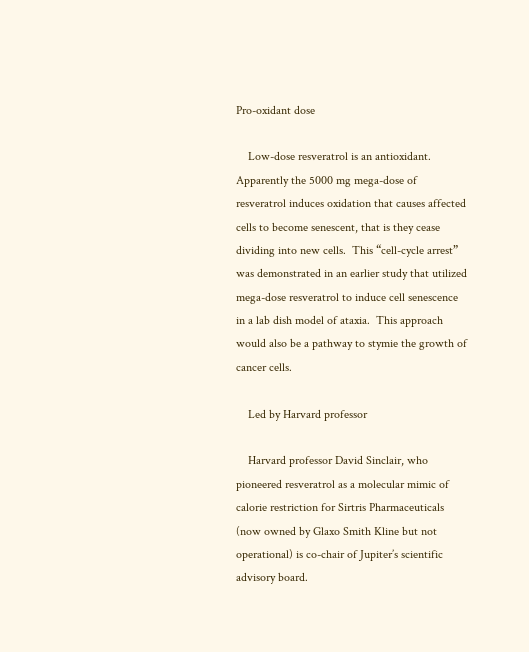Pro-oxidant dose

    Low-dose resveratrol is an antioxidant.  Apparently the 5000 mg mega-dose of resveratrol induces oxidation that causes affected cells to become senescent, that is they cease dividing into new cells.  This “cell-cycle arrest” was demonstrated in an earlier study that utilized mega-dose resveratrol to induce cell senescence in a lab dish model of ataxia.  This approach would also be a pathway to stymie the growth of cancer cells.

    Led by Harvard professor

    Harvard professor David Sinclair, who pioneered resveratrol as a molecular mimic of calorie restriction for Sirtris Pharmaceuticals (now owned by Glaxo Smith Kline but not operational) is co-chair of Jupiter’s scientific advisory board.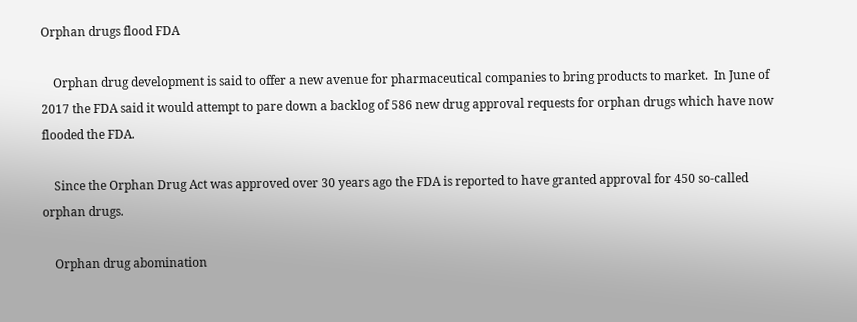Orphan drugs flood FDA

    Orphan drug development is said to offer a new avenue for pharmaceutical companies to bring products to market.  In June of 2017 the FDA said it would attempt to pare down a backlog of 586 new drug approval requests for orphan drugs which have now flooded the FDA.

    Since the Orphan Drug Act was approved over 30 years ago the FDA is reported to have granted approval for 450 so-called orphan drugs.

    Orphan drug abomination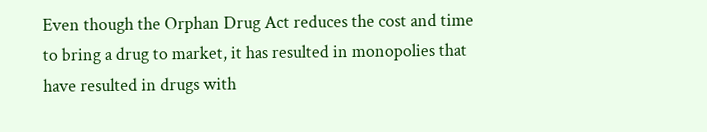Even though the Orphan Drug Act reduces the cost and time to bring a drug to market, it has resulted in monopolies that have resulted in drugs with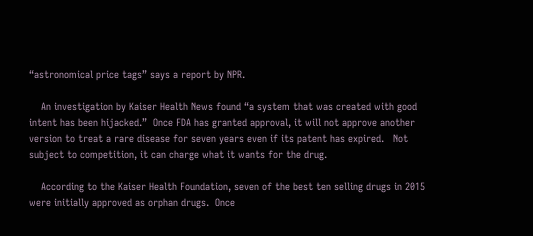“astronomical price tags” says a report by NPR.

    An investigation by Kaiser Health News found “a system that was created with good intent has been hijacked.”  Once FDA has granted approval, it will not approve another version to treat a rare disease for seven years even if its patent has expired.   Not subject to competition, it can charge what it wants for the drug.

    According to the Kaiser Health Foundation, seven of the best ten selling drugs in 2015 were initially approved as orphan drugs.  Once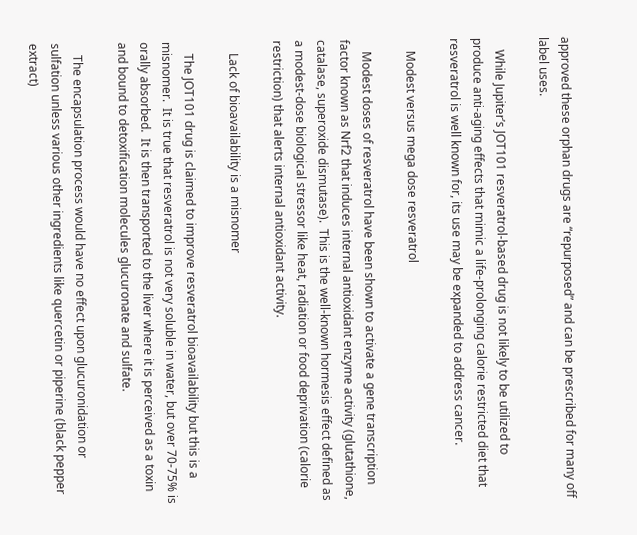approved these orphan drugs are “repurposed” and can be prescribed for many off label uses.

    While Jupiter’s JOT101 resveratrol-based drug is not likely to be utilized to produce anti-aging effects that mimic a life-prolonging calorie restricted diet that resveratrol is well known for, its use may be expanded to address cancer.

    Modest versus mega dose resveratrol

    Modest doses of resveratrol have been shown to activate a gene transcription factor known as Nrf2 that induces internal antioxidant enzyme activity (glutathione, catalase, superoxide dismutase).  This is the well-known hormesis effect defined as a modest-dose biological stressor like heat, radiation or food deprivation (calorie restriction) that alerts internal antioxidant activity.

    Lack of bioavailability is a misnomer

    The JOT101 drug is claimed to improve resveratrol bioavailability but this is a misnomer.  It is true that resveratrol is not very soluble in water, but over 70-75% is orally absorbed.  It is then transported to the liver where it is perceived as a toxin and bound to detoxification molecules glucuronate and sulfate.

    The encapsulation process would have no effect upon glucuronidation or sulfation unless various other ingredients like quercetin or piperine (black pepper extract)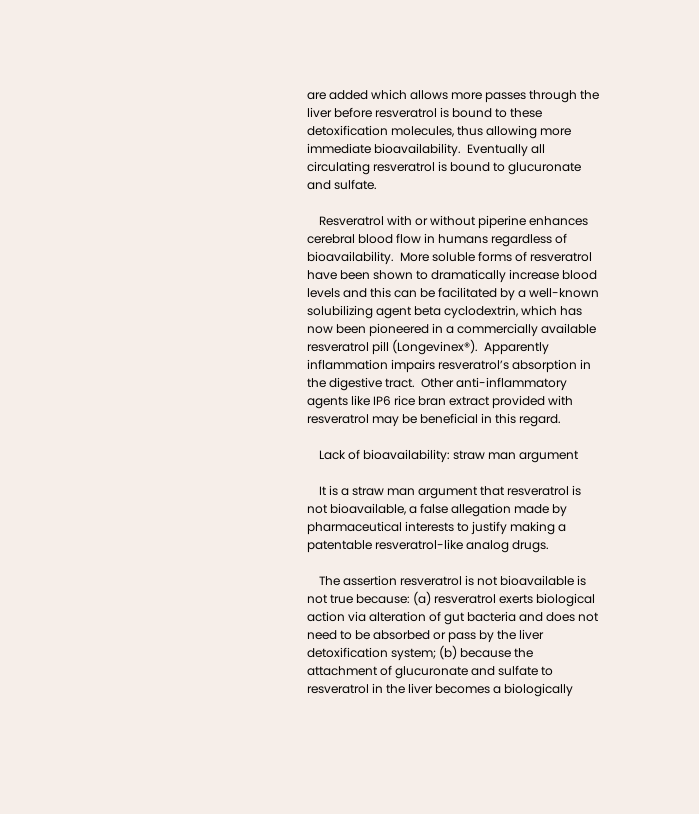are added which allows more passes through the liver before resveratrol is bound to these detoxification molecules, thus allowing more immediate bioavailability.  Eventually all circulating resveratrol is bound to glucuronate and sulfate.

    Resveratrol with or without piperine enhances cerebral blood flow in humans regardless of bioavailability.  More soluble forms of resveratrol have been shown to dramatically increase blood levels and this can be facilitated by a well-known solubilizing agent beta cyclodextrin, which has now been pioneered in a commercially available resveratrol pill (Longevinex®).  Apparently inflammation impairs resveratrol’s absorption in the digestive tract.  Other anti-inflammatory agents like IP6 rice bran extract provided with resveratrol may be beneficial in this regard.

    Lack of bioavailability: straw man argument

    It is a straw man argument that resveratrol is not bioavailable, a false allegation made by pharmaceutical interests to justify making a patentable resveratrol-like analog drugs.

    The assertion resveratrol is not bioavailable is not true because: (a) resveratrol exerts biological action via alteration of gut bacteria and does not need to be absorbed or pass by the liver detoxification system; (b) because the attachment of glucuronate and sulfate to resveratrol in the liver becomes a biologically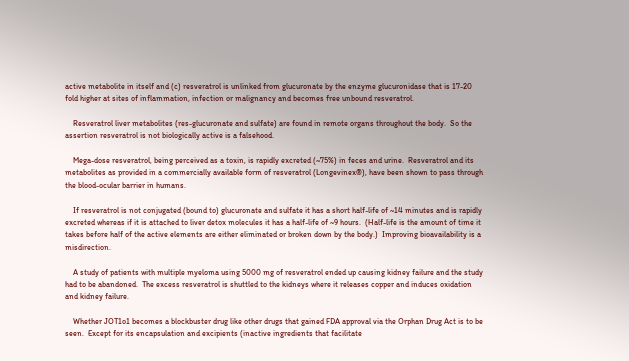active metabolite in itself and (c) resveratrol is unlinked from glucuronate by the enzyme glucuronidase that is 17-20 fold higher at sites of inflammation, infection or malignancy and becomes free unbound resveratrol.

    Resveratrol liver metabolites (res-glucuronate and sulfate) are found in remote organs throughout the body.  So the assertion resveratrol is not biologically active is a falsehood.

    Mega-dose resveratrol, being perceived as a toxin, is rapidly excreted (~75%) in feces and urine.  Resveratrol and its metabolites as provided in a commercially available form of resveratrol (Longevinex®), have been shown to pass through the blood-ocular barrier in humans.

    If resveratrol is not conjugated (bound to) glucuronate and sulfate it has a short half-life of ~14 minutes and is rapidly excreted whereas if it is attached to liver detox molecules it has a half-life of ~9 hours.  (Half-life is the amount of time it takes before half of the active elements are either eliminated or broken down by the body.)  Improving bioavailability is a misdirection.

    A study of patients with multiple myeloma using 5000 mg of resveratrol ended up causing kidney failure and the study had to be abandoned.  The excess resveratrol is shuttled to the kidneys where it releases copper and induces oxidation and kidney failure.

    Whether JOT1o1 becomes a blockbuster drug like other drugs that gained FDA approval via the Orphan Drug Act is to be seen.  Except for its encapsulation and excipients (inactive ingredients that facilitate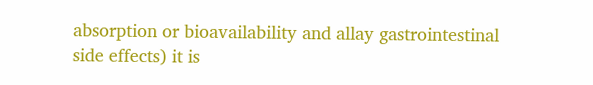absorption or bioavailability and allay gastrointestinal side effects) it is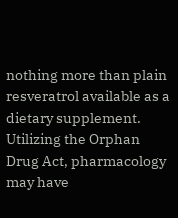nothing more than plain resveratrol available as a dietary supplement.  Utilizing the Orphan Drug Act, pharmacology may have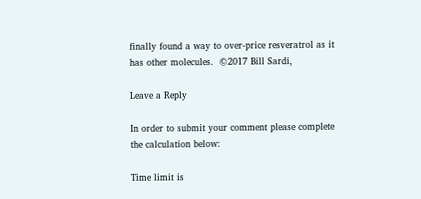finally found a way to over-price resveratrol as it has other molecules.  ©2017 Bill Sardi,

Leave a Reply

In order to submit your comment please complete the calculation below:

Time limit is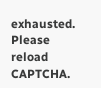exhausted. Please reload CAPTCHA.